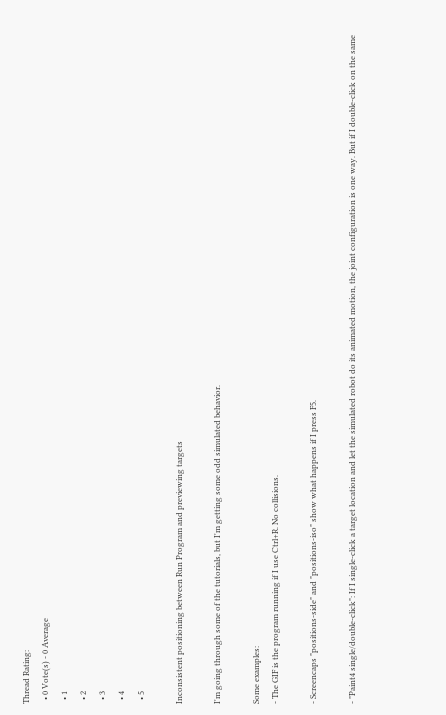Thread Rating:
  • 0 Vote(s) - 0 Average
  • 1
  • 2
  • 3
  • 4
  • 5

Inconsistent positioning between Run Program and previewing targets

I'm going through some of the tutorials, but I'm getting some odd simulated behavior.

Some examples:
- The GIF is the program running if I use Ctrl+R. No collisions.

- Screencaps "positions-side" and "positions-iso" show what happens if I press F5.

- "Paint4 single/double-click": If I single-click a target location and let the simulated robot do its animated motion, the joint configuration is one way. But if I double-click on the same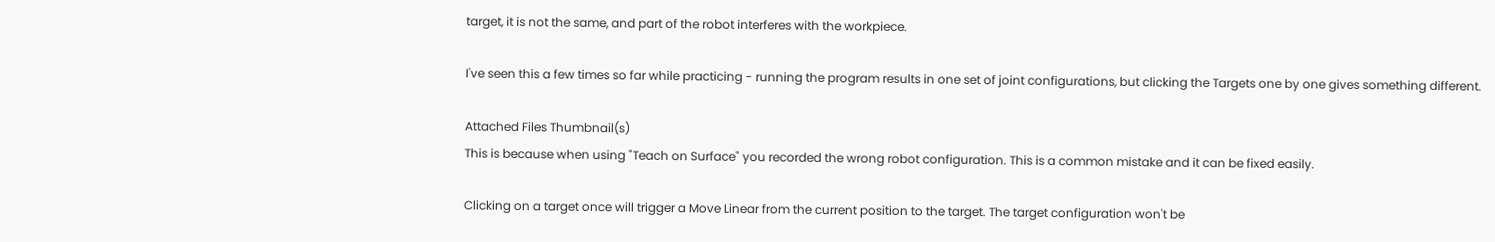target, it is not the same, and part of the robot interferes with the workpiece.

I've seen this a few times so far while practicing - running the program results in one set of joint configurations, but clicking the Targets one by one gives something different.

Attached Files Thumbnail(s)
This is because when using "Teach on Surface" you recorded the wrong robot configuration. This is a common mistake and it can be fixed easily.

Clicking on a target once will trigger a Move Linear from the current position to the target. The target configuration won't be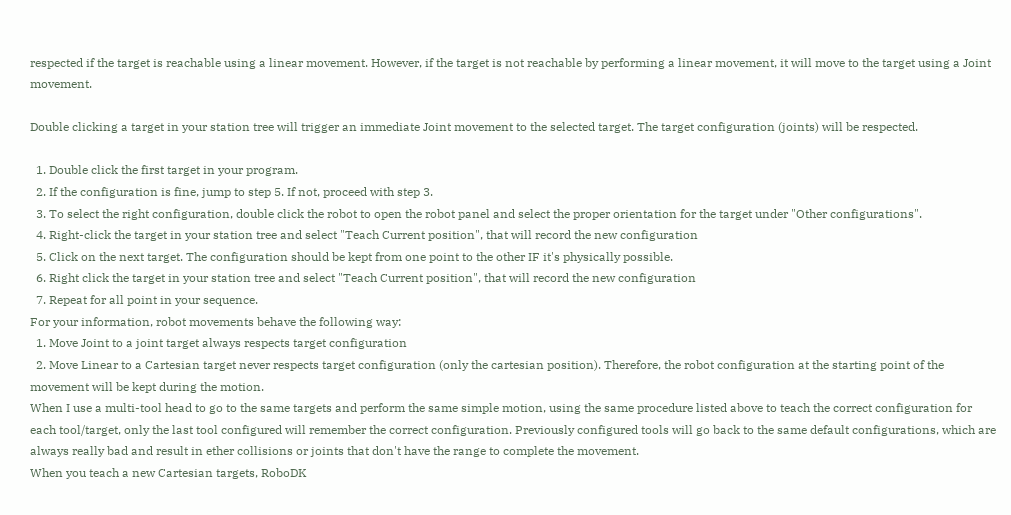respected if the target is reachable using a linear movement. However, if the target is not reachable by performing a linear movement, it will move to the target using a Joint movement.

Double clicking a target in your station tree will trigger an immediate Joint movement to the selected target. The target configuration (joints) will be respected.

  1. Double click the first target in your program.
  2. If the configuration is fine, jump to step 5. If not, proceed with step 3.
  3. To select the right configuration, double click the robot to open the robot panel and select the proper orientation for the target under "Other configurations".
  4. Right-click the target in your station tree and select "Teach Current position", that will record the new configuration
  5. Click on the next target. The configuration should be kept from one point to the other IF it's physically possible.
  6. Right click the target in your station tree and select "Teach Current position", that will record the new configuration
  7. Repeat for all point in your sequence.
For your information, robot movements behave the following way:
  1. Move Joint to a joint target always respects target configuration
  2. Move Linear to a Cartesian target never respects target configuration (only the cartesian position). Therefore, the robot configuration at the starting point of the movement will be kept during the motion.
When I use a multi-tool head to go to the same targets and perform the same simple motion, using the same procedure listed above to teach the correct configuration for each tool/target, only the last tool configured will remember the correct configuration. Previously configured tools will go back to the same default configurations, which are always really bad and result in ether collisions or joints that don't have the range to complete the movement.
When you teach a new Cartesian targets, RoboDK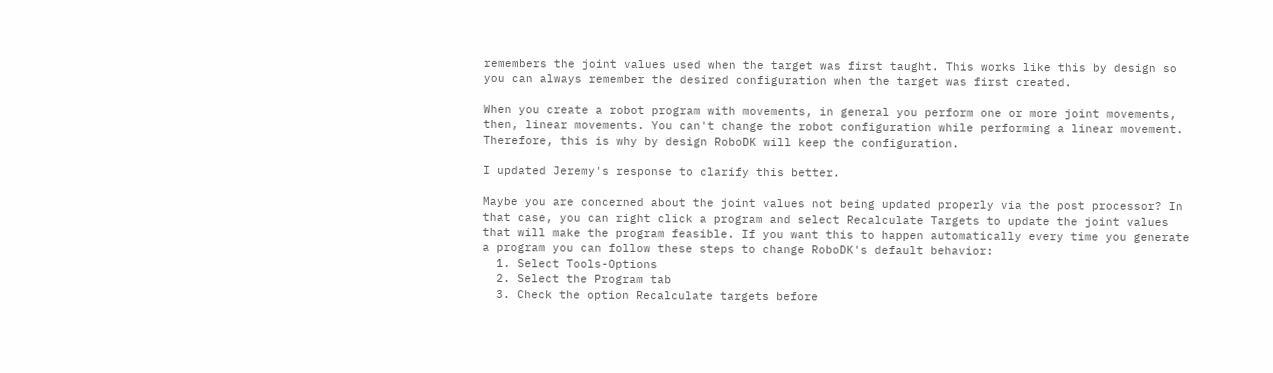remembers the joint values used when the target was first taught. This works like this by design so you can always remember the desired configuration when the target was first created.

When you create a robot program with movements, in general you perform one or more joint movements, then, linear movements. You can't change the robot configuration while performing a linear movement. Therefore, this is why by design RoboDK will keep the configuration.

I updated Jeremy's response to clarify this better.

Maybe you are concerned about the joint values not being updated properly via the post processor? In that case, you can right click a program and select Recalculate Targets to update the joint values that will make the program feasible. If you want this to happen automatically every time you generate a program you can follow these steps to change RoboDK's default behavior:
  1. Select Tools-Options
  2. Select the Program tab
  3. Check the option Recalculate targets before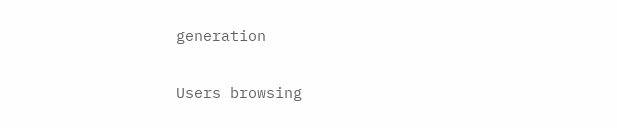generation

Users browsing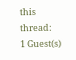this thread:
1 Guest(s)